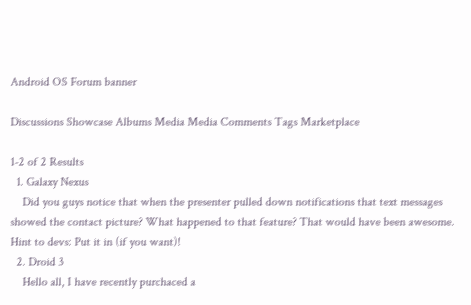Android OS Forum banner

Discussions Showcase Albums Media Media Comments Tags Marketplace

1-2 of 2 Results
  1. Galaxy Nexus
    Did you guys notice that when the presenter pulled down notifications that text messages showed the contact picture? What happened to that feature? That would have been awesome. Hint to devs: Put it in (if you want)!
  2. Droid 3
    Hello all, I have recently purchaced a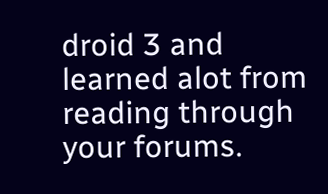droid 3 and learned alot from reading through your forums.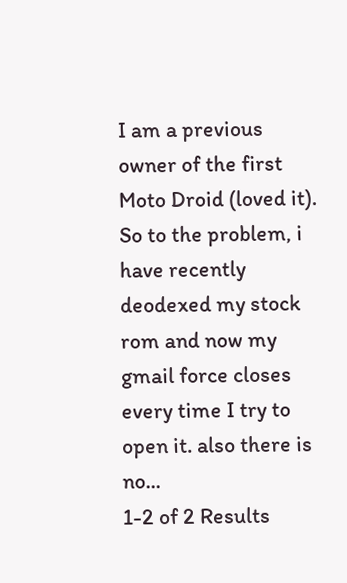I am a previous owner of the first Moto Droid (loved it). So to the problem, i have recently deodexed my stock rom and now my gmail force closes every time I try to open it. also there is no...
1-2 of 2 Results